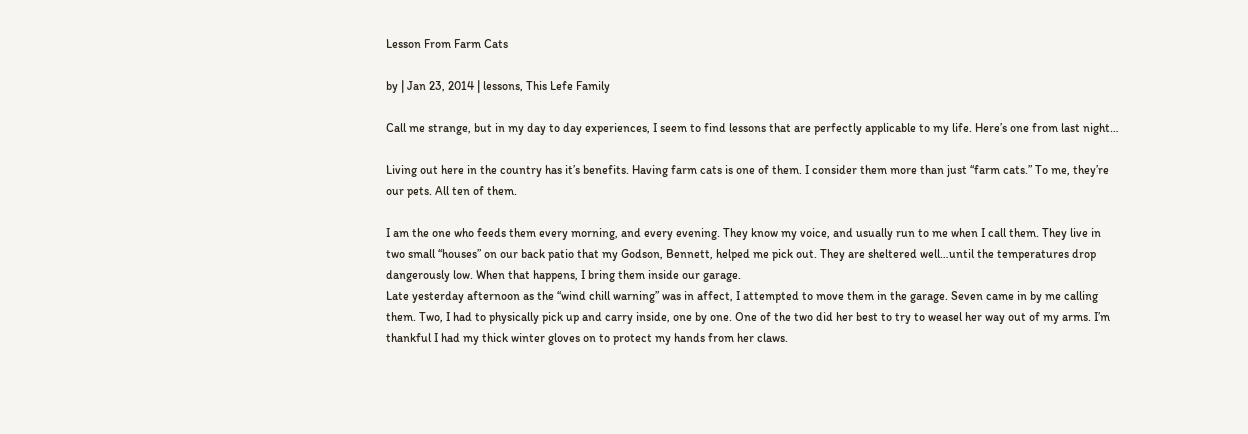Lesson From Farm Cats

by | Jan 23, 2014 | lessons, This Lefe Family

Call me strange, but in my day to day experiences, I seem to find lessons that are perfectly applicable to my life. Here’s one from last night…

Living out here in the country has it’s benefits. Having farm cats is one of them. I consider them more than just “farm cats.” To me, they’re our pets. All ten of them.

I am the one who feeds them every morning, and every evening. They know my voice, and usually run to me when I call them. They live in two small “houses” on our back patio that my Godson, Bennett, helped me pick out. They are sheltered well…until the temperatures drop dangerously low. When that happens, I bring them inside our garage.
Late yesterday afternoon as the “wind chill warning” was in affect, I attempted to move them in the garage. Seven came in by me calling them. Two, I had to physically pick up and carry inside, one by one. One of the two did her best to try to weasel her way out of my arms. I’m thankful I had my thick winter gloves on to protect my hands from her claws.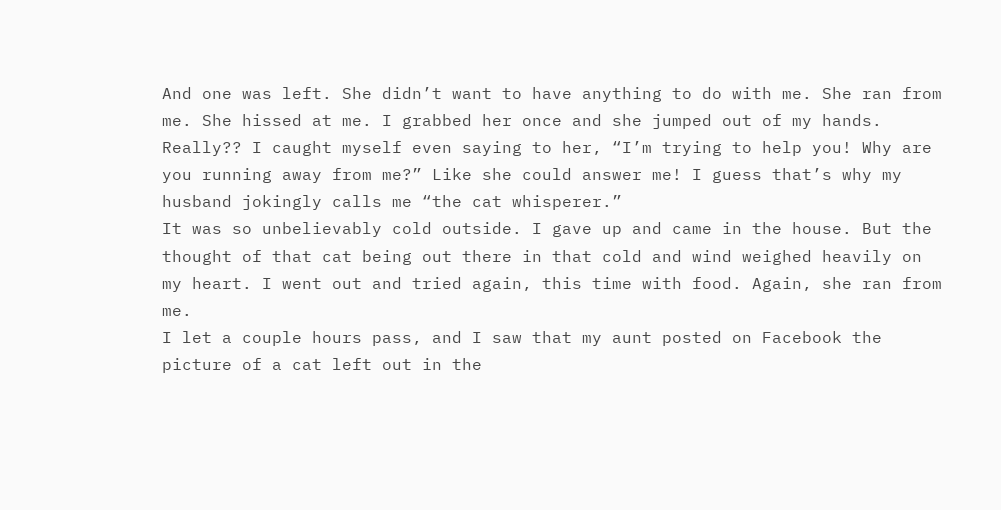And one was left. She didn’t want to have anything to do with me. She ran from me. She hissed at me. I grabbed her once and she jumped out of my hands. Really?? I caught myself even saying to her, “I’m trying to help you! Why are you running away from me?” Like she could answer me! I guess that’s why my husband jokingly calls me “the cat whisperer.”
It was so unbelievably cold outside. I gave up and came in the house. But the thought of that cat being out there in that cold and wind weighed heavily on my heart. I went out and tried again, this time with food. Again, she ran from me.
I let a couple hours pass, and I saw that my aunt posted on Facebook the picture of a cat left out in the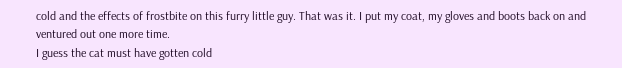cold and the effects of frostbite on this furry little guy. That was it. I put my coat, my gloves and boots back on and ventured out one more time.
I guess the cat must have gotten cold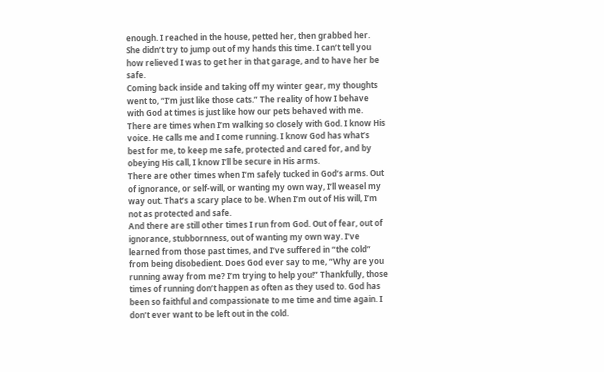enough. I reached in the house, petted her, then grabbed her. She didn’t try to jump out of my hands this time. I can’t tell you how relieved I was to get her in that garage, and to have her be safe.
Coming back inside and taking off my winter gear, my thoughts went to, “I’m just like those cats.” The reality of how I behave with God at times is just like how our pets behaved with me.
There are times when I’m walking so closely with God. I know His voice. He calls me and I come running. I know God has what’s best for me, to keep me safe, protected and cared for, and by obeying His call, I know I’ll be secure in His arms.
There are other times when I’m safely tucked in God’s arms. Out of ignorance, or self-will, or wanting my own way, I’ll weasel my way out. That’s a scary place to be. When I’m out of His will, I’m not as protected and safe.
And there are still other times I run from God. Out of fear, out of ignorance, stubbornness, out of wanting my own way. I’ve learned from those past times, and I’ve suffered in “the cold” from being disobedient. Does God ever say to me, “Why are you running away from me? I’m trying to help you!” Thankfully, those times of running don’t happen as often as they used to. God has been so faithful and compassionate to me time and time again. I don’t ever want to be left out in the cold.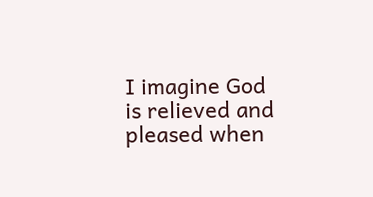I imagine God is relieved and pleased when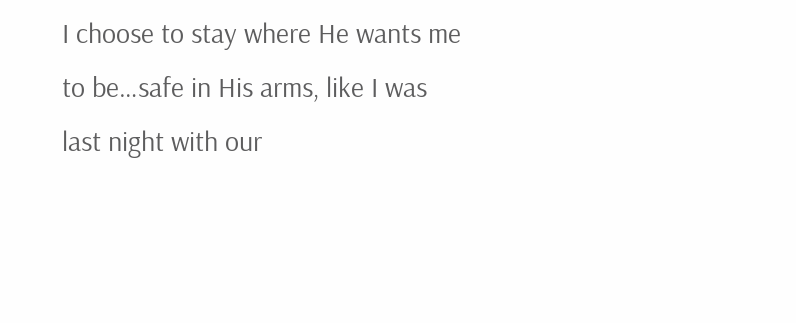I choose to stay where He wants me to be…safe in His arms, like I was last night with our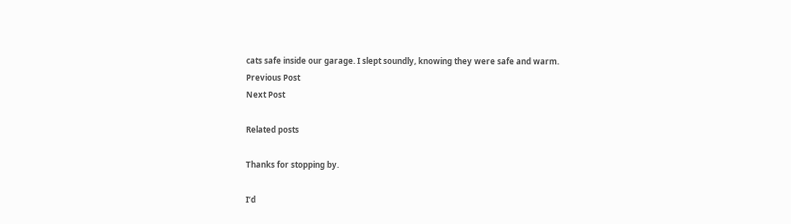cats safe inside our garage. I slept soundly, knowing they were safe and warm.
Previous Post
Next Post

Related posts

Thanks for stopping by.

I’d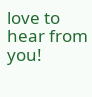love to hear from you!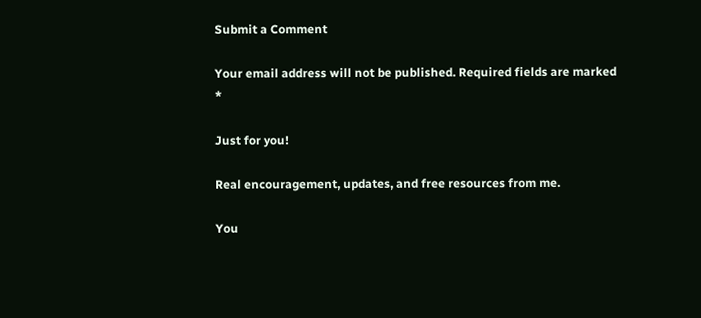Submit a Comment

Your email address will not be published. Required fields are marked *

Just for you!

Real encouragement, updates, and free resources from me.

You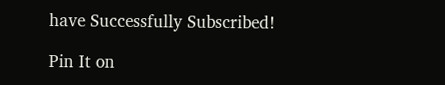have Successfully Subscribed!

Pin It on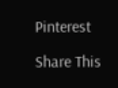Pinterest

Share This